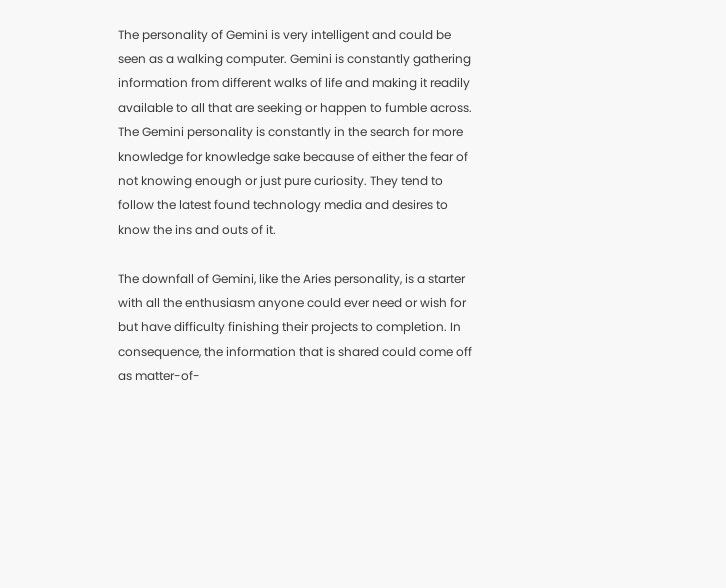The personality of Gemini is very intelligent and could be seen as a walking computer. Gemini is constantly gathering information from different walks of life and making it readily available to all that are seeking or happen to fumble across. The Gemini personality is constantly in the search for more knowledge for knowledge sake because of either the fear of not knowing enough or just pure curiosity. They tend to follow the latest found technology media and desires to know the ins and outs of it.

The downfall of Gemini, like the Aries personality, is a starter with all the enthusiasm anyone could ever need or wish for but have difficulty finishing their projects to completion. In consequence, the information that is shared could come off as matter-of-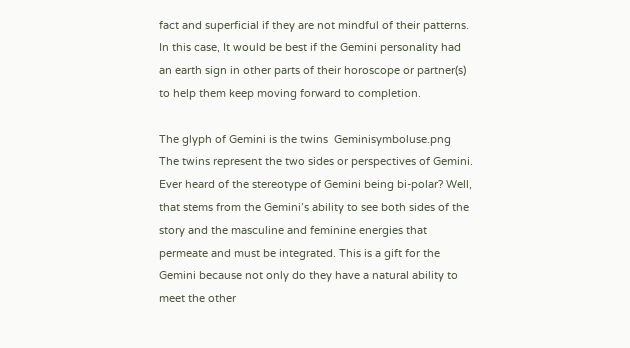fact and superficial if they are not mindful of their patterns. In this case, It would be best if the Gemini personality had an earth sign in other parts of their horoscope or partner(s) to help them keep moving forward to completion.

The glyph of Gemini is the twins  Geminisymboluse.png
The twins represent the two sides or perspectives of Gemini. Ever heard of the stereotype of Gemini being bi-polar? Well, that stems from the Gemini’s ability to see both sides of the story and the masculine and feminine energies that permeate and must be integrated. This is a gift for the Gemini because not only do they have a natural ability to meet the other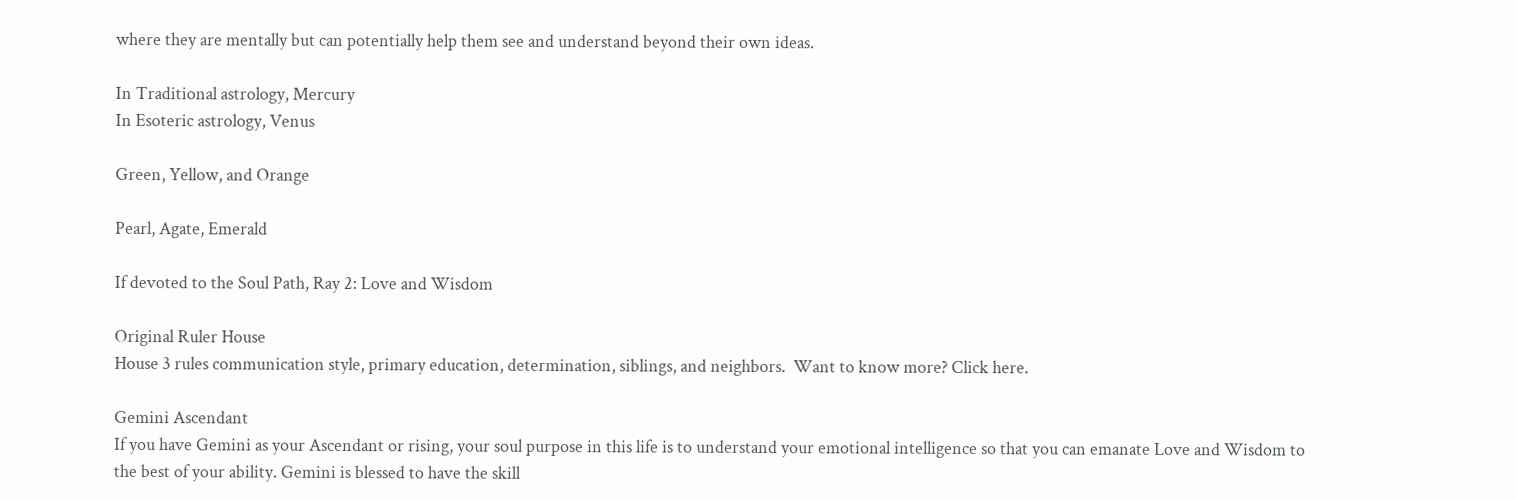where they are mentally but can potentially help them see and understand beyond their own ideas.

In Traditional astrology, Mercury
In Esoteric astrology, Venus

Green, Yellow, and Orange

Pearl, Agate, Emerald

If devoted to the Soul Path, Ray 2: Love and Wisdom

Original Ruler House
House 3 rules communication style, primary education, determination, siblings, and neighbors.  Want to know more? Click here.

Gemini Ascendant
If you have Gemini as your Ascendant or rising, your soul purpose in this life is to understand your emotional intelligence so that you can emanate Love and Wisdom to the best of your ability. Gemini is blessed to have the skill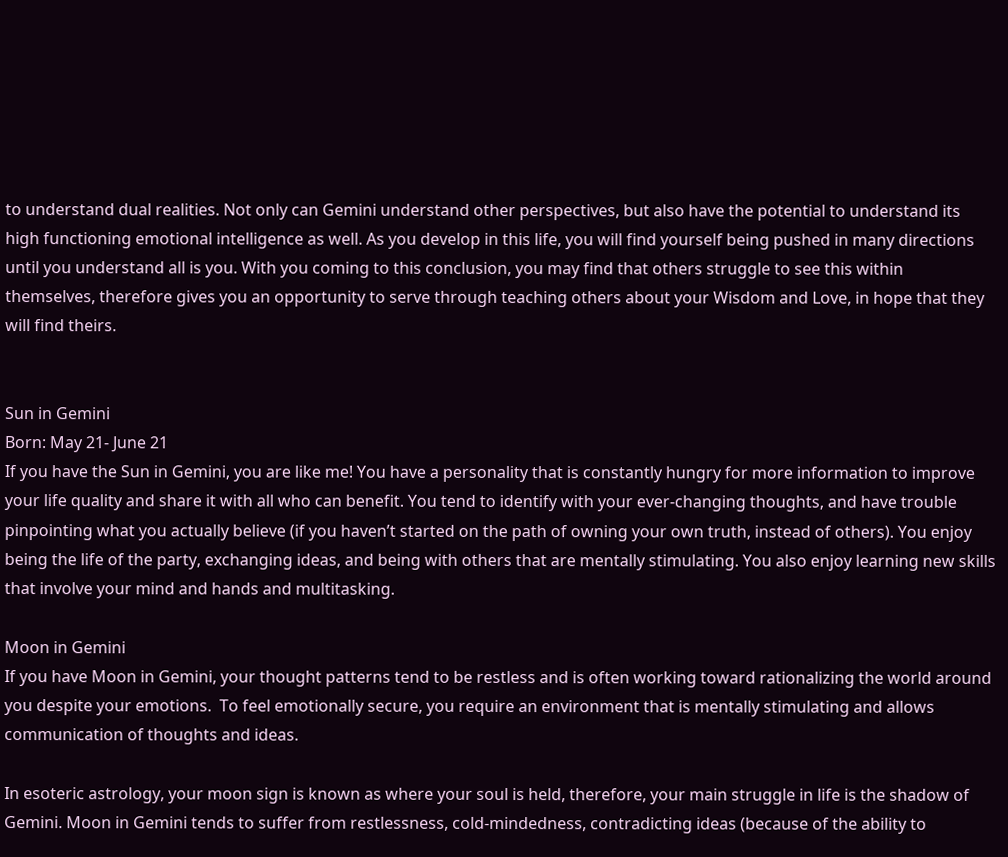to understand dual realities. Not only can Gemini understand other perspectives, but also have the potential to understand its high functioning emotional intelligence as well. As you develop in this life, you will find yourself being pushed in many directions until you understand all is you. With you coming to this conclusion, you may find that others struggle to see this within themselves, therefore gives you an opportunity to serve through teaching others about your Wisdom and Love, in hope that they will find theirs.


Sun in Gemini
Born: May 21- June 21
If you have the Sun in Gemini, you are like me! You have a personality that is constantly hungry for more information to improve your life quality and share it with all who can benefit. You tend to identify with your ever-changing thoughts, and have trouble pinpointing what you actually believe (if you haven’t started on the path of owning your own truth, instead of others). You enjoy being the life of the party, exchanging ideas, and being with others that are mentally stimulating. You also enjoy learning new skills that involve your mind and hands and multitasking.

Moon in Gemini
If you have Moon in Gemini, your thought patterns tend to be restless and is often working toward rationalizing the world around you despite your emotions.  To feel emotionally secure, you require an environment that is mentally stimulating and allows communication of thoughts and ideas.

In esoteric astrology, your moon sign is known as where your soul is held, therefore, your main struggle in life is the shadow of Gemini. Moon in Gemini tends to suffer from restlessness, cold-mindedness, contradicting ideas (because of the ability to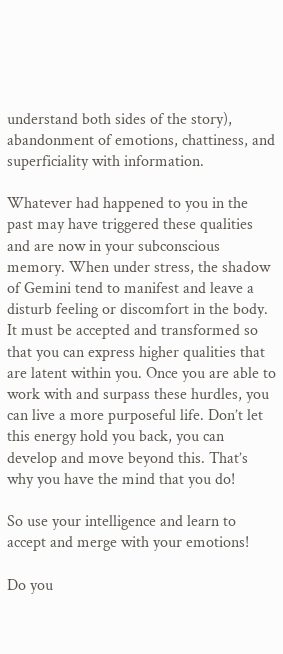understand both sides of the story), abandonment of emotions, chattiness, and superficiality with information.

Whatever had happened to you in the past may have triggered these qualities and are now in your subconscious memory. When under stress, the shadow of Gemini tend to manifest and leave a disturb feeling or discomfort in the body. It must be accepted and transformed so that you can express higher qualities that are latent within you. Once you are able to work with and surpass these hurdles, you can live a more purposeful life. Don’t let this energy hold you back, you can develop and move beyond this. That’s why you have the mind that you do!

So use your intelligence and learn to accept and merge with your emotions!

Do you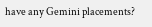have any Gemini placements?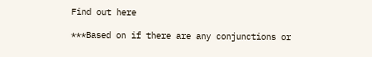Find out here

***Based on if there are any conjunctions or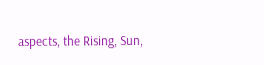aspects, the Rising, Sun,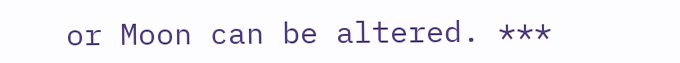or Moon can be altered. ***